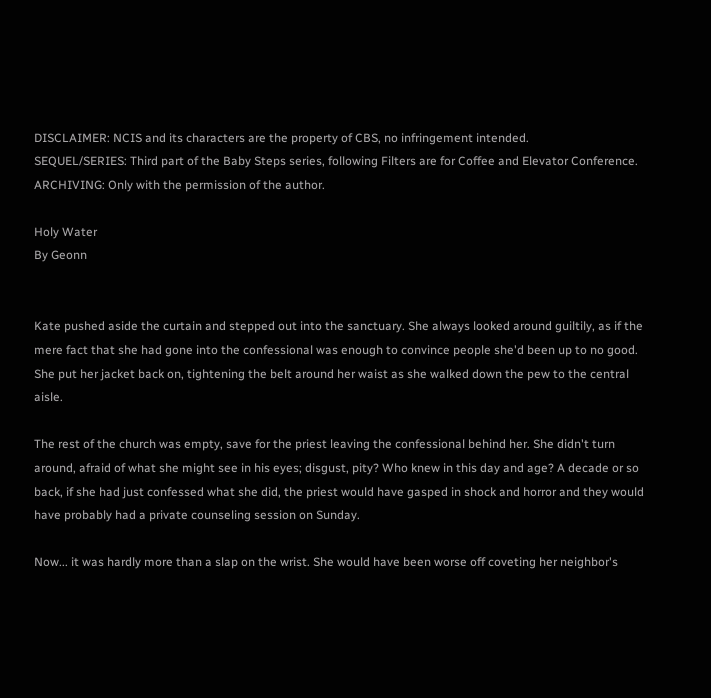DISCLAIMER: NCIS and its characters are the property of CBS, no infringement intended.
SEQUEL/SERIES: Third part of the Baby Steps series, following Filters are for Coffee and Elevator Conference.
ARCHIVING: Only with the permission of the author.

Holy Water
By Geonn


Kate pushed aside the curtain and stepped out into the sanctuary. She always looked around guiltily, as if the mere fact that she had gone into the confessional was enough to convince people she'd been up to no good. She put her jacket back on, tightening the belt around her waist as she walked down the pew to the central aisle.

The rest of the church was empty, save for the priest leaving the confessional behind her. She didn't turn around, afraid of what she might see in his eyes; disgust, pity? Who knew in this day and age? A decade or so back, if she had just confessed what she did, the priest would have gasped in shock and horror and they would have probably had a private counseling session on Sunday.

Now... it was hardly more than a slap on the wrist. She would have been worse off coveting her neighbor's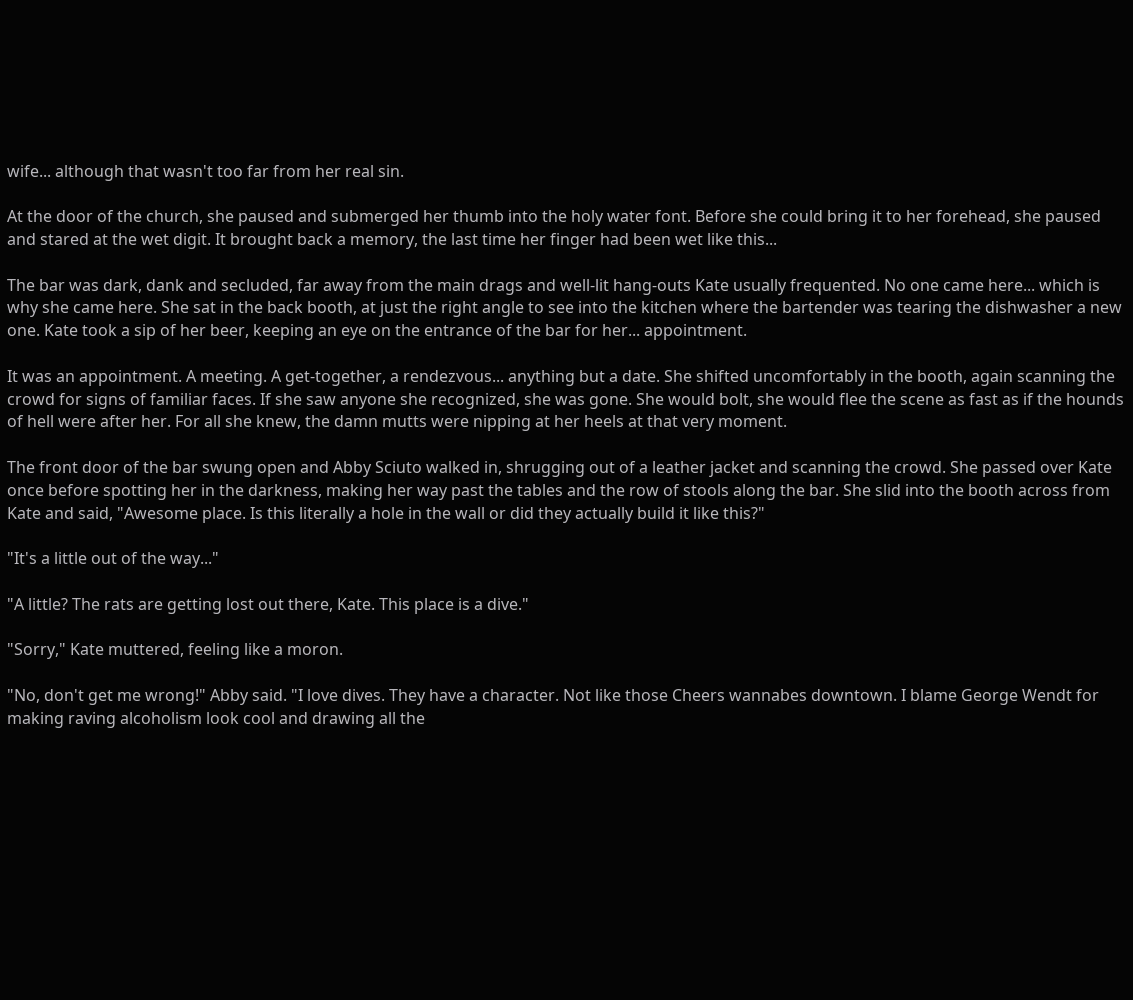wife... although that wasn't too far from her real sin.

At the door of the church, she paused and submerged her thumb into the holy water font. Before she could bring it to her forehead, she paused and stared at the wet digit. It brought back a memory, the last time her finger had been wet like this...

The bar was dark, dank and secluded, far away from the main drags and well-lit hang-outs Kate usually frequented. No one came here... which is why she came here. She sat in the back booth, at just the right angle to see into the kitchen where the bartender was tearing the dishwasher a new one. Kate took a sip of her beer, keeping an eye on the entrance of the bar for her... appointment.

It was an appointment. A meeting. A get-together, a rendezvous... anything but a date. She shifted uncomfortably in the booth, again scanning the crowd for signs of familiar faces. If she saw anyone she recognized, she was gone. She would bolt, she would flee the scene as fast as if the hounds of hell were after her. For all she knew, the damn mutts were nipping at her heels at that very moment.

The front door of the bar swung open and Abby Sciuto walked in, shrugging out of a leather jacket and scanning the crowd. She passed over Kate once before spotting her in the darkness, making her way past the tables and the row of stools along the bar. She slid into the booth across from Kate and said, "Awesome place. Is this literally a hole in the wall or did they actually build it like this?"

"It's a little out of the way..."

"A little? The rats are getting lost out there, Kate. This place is a dive."

"Sorry," Kate muttered, feeling like a moron.

"No, don't get me wrong!" Abby said. "I love dives. They have a character. Not like those Cheers wannabes downtown. I blame George Wendt for making raving alcoholism look cool and drawing all the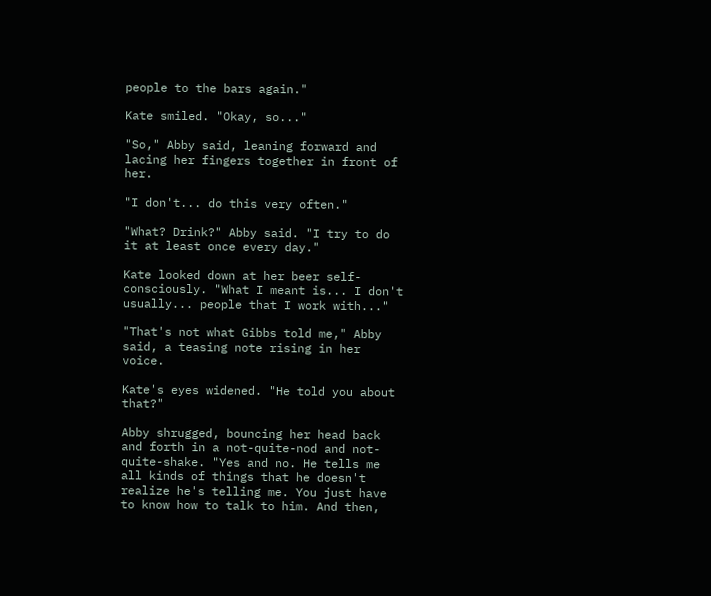people to the bars again."

Kate smiled. "Okay, so..."

"So," Abby said, leaning forward and lacing her fingers together in front of her.

"I don't... do this very often."

"What? Drink?" Abby said. "I try to do it at least once every day."

Kate looked down at her beer self-consciously. "What I meant is... I don't usually... people that I work with..."

"That's not what Gibbs told me," Abby said, a teasing note rising in her voice.

Kate's eyes widened. "He told you about that?"

Abby shrugged, bouncing her head back and forth in a not-quite-nod and not-quite-shake. "Yes and no. He tells me all kinds of things that he doesn't realize he's telling me. You just have to know how to talk to him. And then,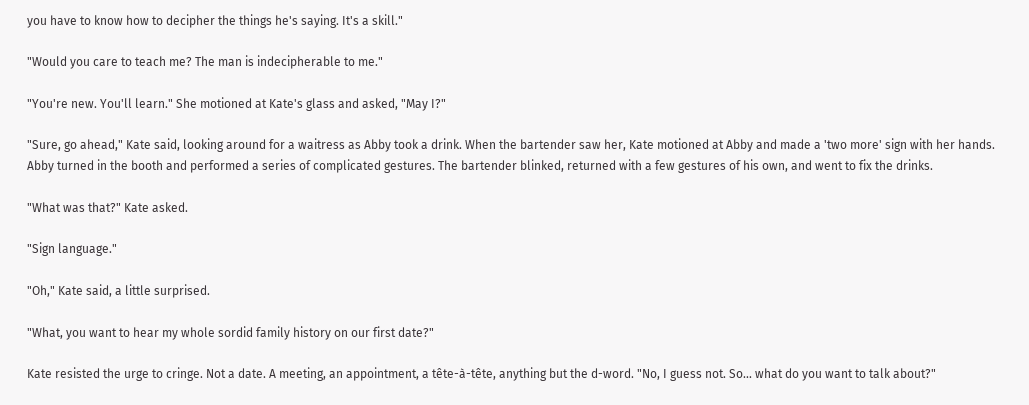you have to know how to decipher the things he's saying. It's a skill."

"Would you care to teach me? The man is indecipherable to me."

"You're new. You'll learn." She motioned at Kate's glass and asked, "May I?"

"Sure, go ahead," Kate said, looking around for a waitress as Abby took a drink. When the bartender saw her, Kate motioned at Abby and made a 'two more' sign with her hands. Abby turned in the booth and performed a series of complicated gestures. The bartender blinked, returned with a few gestures of his own, and went to fix the drinks.

"What was that?" Kate asked.

"Sign language."

"Oh," Kate said, a little surprised.

"What, you want to hear my whole sordid family history on our first date?"

Kate resisted the urge to cringe. Not a date. A meeting, an appointment, a tête-à-tête, anything but the d-word. "No, I guess not. So... what do you want to talk about?"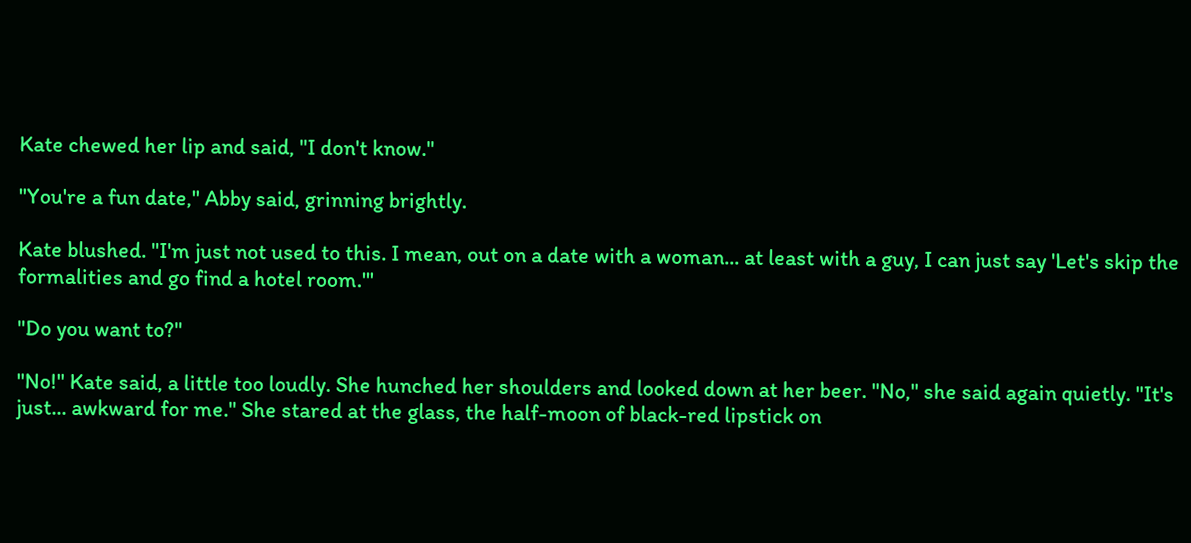Kate chewed her lip and said, "I don't know."

"You're a fun date," Abby said, grinning brightly.

Kate blushed. "I'm just not used to this. I mean, out on a date with a woman... at least with a guy, I can just say 'Let's skip the formalities and go find a hotel room.'"

"Do you want to?"

"No!" Kate said, a little too loudly. She hunched her shoulders and looked down at her beer. "No," she said again quietly. "It's just... awkward for me." She stared at the glass, the half-moon of black-red lipstick on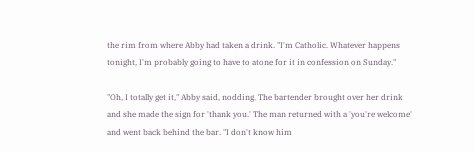the rim from where Abby had taken a drink. "I'm Catholic. Whatever happens tonight, I'm probably going to have to atone for it in confession on Sunday."

"Oh, I totally get it," Abby said, nodding. The bartender brought over her drink and she made the sign for 'thank you.' The man returned with a 'you're welcome' and went back behind the bar. "I don't know him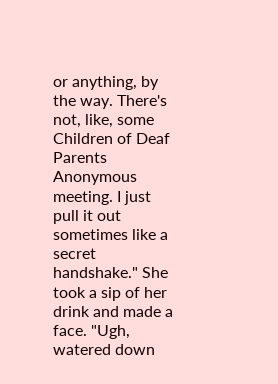or anything, by the way. There's not, like, some Children of Deaf Parents Anonymous meeting. I just pull it out sometimes like a secret handshake." She took a sip of her drink and made a face. "Ugh, watered down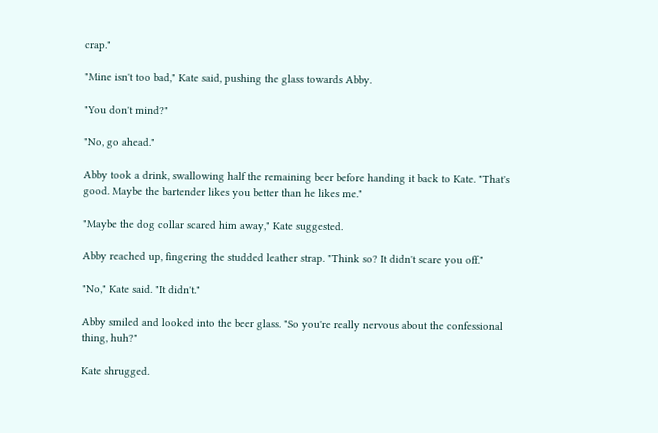crap."

"Mine isn't too bad," Kate said, pushing the glass towards Abby.

"You don't mind?"

"No, go ahead."

Abby took a drink, swallowing half the remaining beer before handing it back to Kate. "That's good. Maybe the bartender likes you better than he likes me."

"Maybe the dog collar scared him away," Kate suggested.

Abby reached up, fingering the studded leather strap. "Think so? It didn't scare you off."

"No," Kate said. "It didn't."

Abby smiled and looked into the beer glass. "So you're really nervous about the confessional thing, huh?"

Kate shrugged.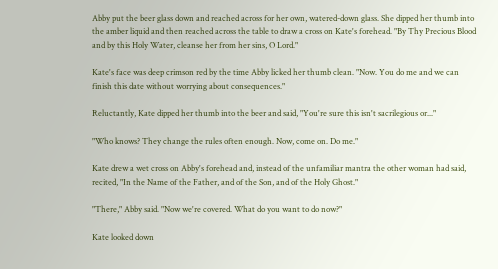Abby put the beer glass down and reached across for her own, watered-down glass. She dipped her thumb into the amber liquid and then reached across the table to draw a cross on Kate's forehead. "By Thy Precious Blood and by this Holy Water, cleanse her from her sins, O Lord."

Kate's face was deep crimson red by the time Abby licked her thumb clean. "Now. You do me and we can finish this date without worrying about consequences."

Reluctantly, Kate dipped her thumb into the beer and said, "You're sure this isn't sacrilegious or..."

"Who knows? They change the rules often enough. Now, come on. Do me."

Kate drew a wet cross on Abby's forehead and, instead of the unfamiliar mantra the other woman had said, recited, "In the Name of the Father, and of the Son, and of the Holy Ghost."

"There," Abby said. "Now we're covered. What do you want to do now?"

Kate looked down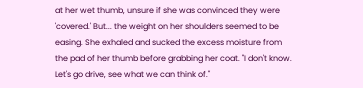at her wet thumb, unsure if she was convinced they were 'covered.' But... the weight on her shoulders seemed to be easing. She exhaled and sucked the excess moisture from the pad of her thumb before grabbing her coat. "I don't know. Let's go drive, see what we can think of."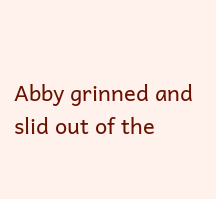Abby grinned and slid out of the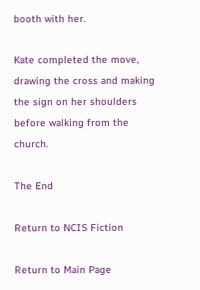booth with her.

Kate completed the move, drawing the cross and making the sign on her shoulders before walking from the church.

The End

Return to NCIS Fiction

Return to Main Page